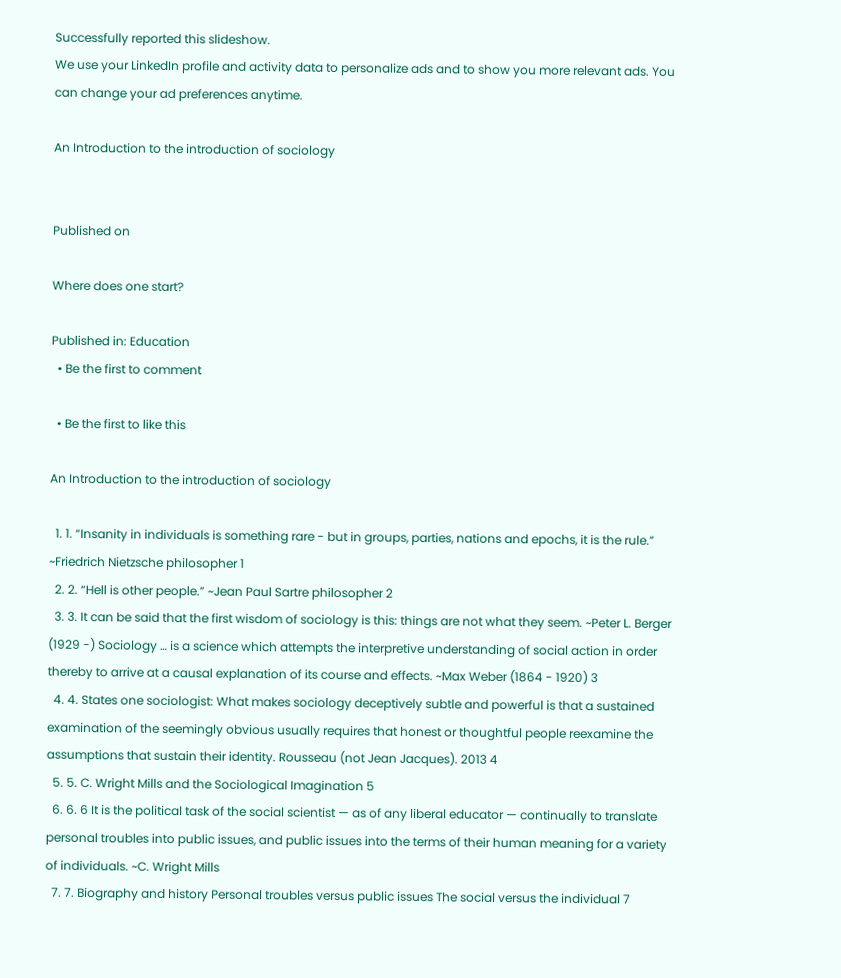Successfully reported this slideshow.
We use your LinkedIn profile and activity data to personalize ads and to show you more relevant ads. You can change your ad preferences anytime.

An Introduction to the introduction of sociology


Published on

Where does one start?

Published in: Education
  • Be the first to comment

  • Be the first to like this

An Introduction to the introduction of sociology

  1. 1. “Insanity in individuals is something rare - but in groups, parties, nations and epochs, it is the rule.” ~Friedrich Nietzsche philosopher 1
  2. 2. “Hell is other people.” ~Jean Paul Sartre philosopher 2
  3. 3. It can be said that the first wisdom of sociology is this: things are not what they seem. ~Peter L. Berger (1929 -) Sociology … is a science which attempts the interpretive understanding of social action in order thereby to arrive at a causal explanation of its course and effects. ~Max Weber (1864 - 1920) 3
  4. 4. States one sociologist: What makes sociology deceptively subtle and powerful is that a sustained examination of the seemingly obvious usually requires that honest or thoughtful people reexamine the assumptions that sustain their identity. Rousseau (not Jean Jacques). 2013 4
  5. 5. C. Wright Mills and the Sociological Imagination 5
  6. 6. 6 It is the political task of the social scientist — as of any liberal educator — continually to translate personal troubles into public issues, and public issues into the terms of their human meaning for a variety of individuals. ~C. Wright Mills
  7. 7. Biography and history Personal troubles versus public issues The social versus the individual 7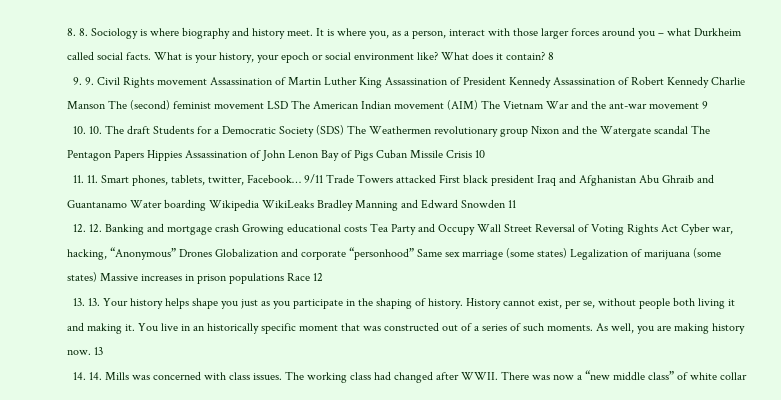8. 8. Sociology is where biography and history meet. It is where you, as a person, interact with those larger forces around you – what Durkheim called social facts. What is your history, your epoch or social environment like? What does it contain? 8
  9. 9. Civil Rights movement Assassination of Martin Luther King Assassination of President Kennedy Assassination of Robert Kennedy Charlie Manson The (second) feminist movement LSD The American Indian movement (AIM) The Vietnam War and the ant-war movement 9
  10. 10. The draft Students for a Democratic Society (SDS) The Weathermen revolutionary group Nixon and the Watergate scandal The Pentagon Papers Hippies Assassination of John Lenon Bay of Pigs Cuban Missile Crisis 10
  11. 11. Smart phones, tablets, twitter, Facebook… 9/11 Trade Towers attacked First black president Iraq and Afghanistan Abu Ghraib and Guantanamo Water boarding Wikipedia WikiLeaks Bradley Manning and Edward Snowden 11
  12. 12. Banking and mortgage crash Growing educational costs Tea Party and Occupy Wall Street Reversal of Voting Rights Act Cyber war, hacking, “Anonymous” Drones Globalization and corporate “personhood” Same sex marriage (some states) Legalization of marijuana (some states) Massive increases in prison populations Race 12
  13. 13. Your history helps shape you just as you participate in the shaping of history. History cannot exist, per se, without people both living it and making it. You live in an historically specific moment that was constructed out of a series of such moments. As well, you are making history now. 13
  14. 14. Mills was concerned with class issues. The working class had changed after WWII. There was now a “new middle class” of white collar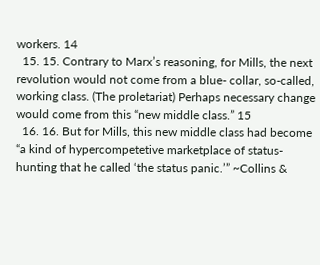workers. 14
  15. 15. Contrary to Marx’s reasoning, for Mills, the next revolution would not come from a blue- collar, so-called, working class. (The proletariat) Perhaps necessary change would come from this “new middle class.” 15
  16. 16. But for Mills, this new middle class had become “a kind of hypercompetetive marketplace of status-hunting that he called ‘the status panic.’” ~Collins &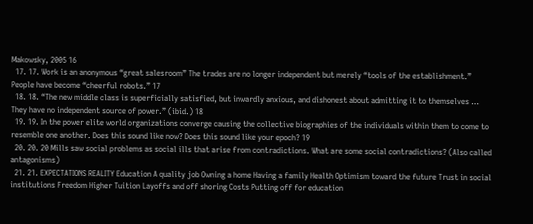Makowsky, 2005 16
  17. 17. Work is an anonymous “great salesroom” The trades are no longer independent but merely “tools of the establishment.” People have become “cheerful robots.” 17
  18. 18. “The new middle class is superficially satisfied, but inwardly anxious, and dishonest about admitting it to themselves … They have no independent source of power.” (ibid.) 18
  19. 19. In the power elite world organizations converge causing the collective biographies of the individuals within them to come to resemble one another. Does this sound like now? Does this sound like your epoch? 19
  20. 20. 20 Mills saw social problems as social ills that arise from contradictions. What are some social contradictions? (Also called antagonisms)
  21. 21. EXPECTATIONS REALITY Education A quality job Owning a home Having a family Health Optimism toward the future Trust in social institutions Freedom Higher Tuition Layoffs and off shoring Costs Putting off for education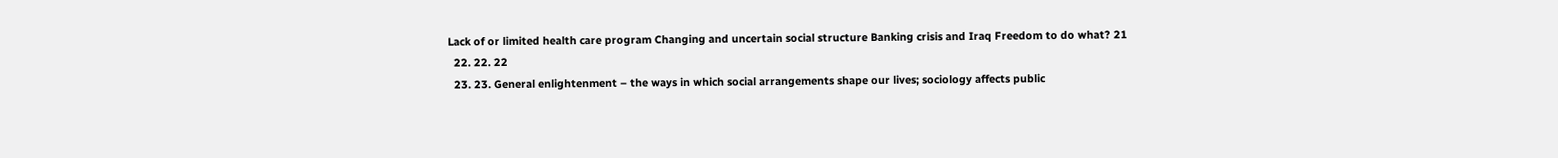Lack of or limited health care program Changing and uncertain social structure Banking crisis and Iraq Freedom to do what? 21
  22. 22. 22
  23. 23. General enlightenment – the ways in which social arrangements shape our lives; sociology affects public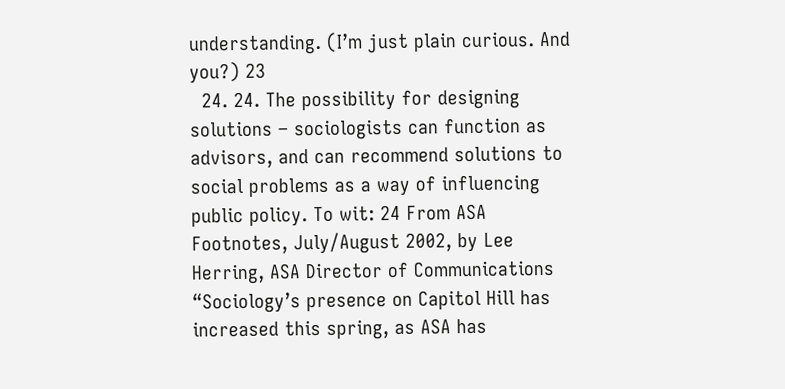understanding. (I’m just plain curious. And you?) 23
  24. 24. The possibility for designing solutions – sociologists can function as advisors, and can recommend solutions to social problems as a way of influencing public policy. To wit: 24 From ASA Footnotes, July/August 2002, by Lee Herring, ASA Director of Communications “Sociology’s presence on Capitol Hill has increased this spring, as ASA has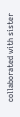collaborated with sister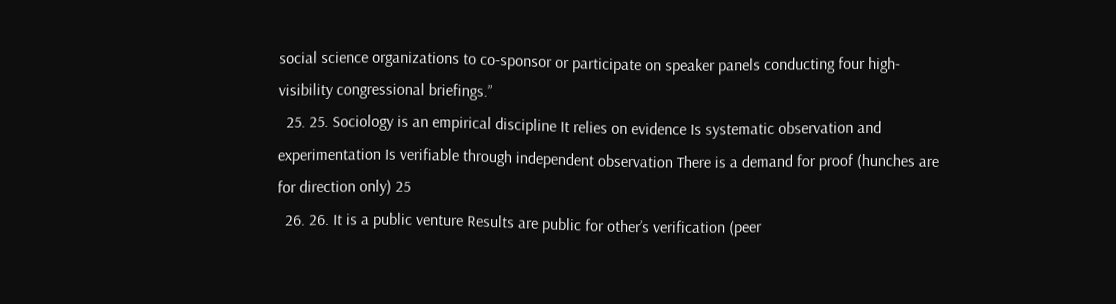social science organizations to co-sponsor or participate on speaker panels conducting four high-visibility congressional briefings.”
  25. 25. Sociology is an empirical discipline It relies on evidence Is systematic observation and experimentation Is verifiable through independent observation There is a demand for proof (hunches are for direction only) 25
  26. 26. It is a public venture Results are public for other’s verification (peer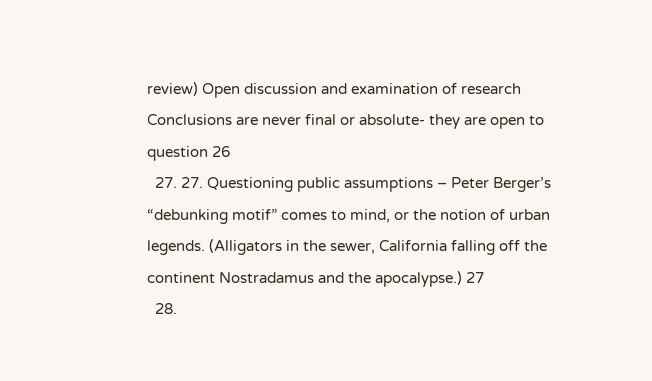review) Open discussion and examination of research Conclusions are never final or absolute- they are open to question 26
  27. 27. Questioning public assumptions – Peter Berger’s “debunking motif” comes to mind, or the notion of urban legends. (Alligators in the sewer, California falling off the continent Nostradamus and the apocalypse.) 27
  28.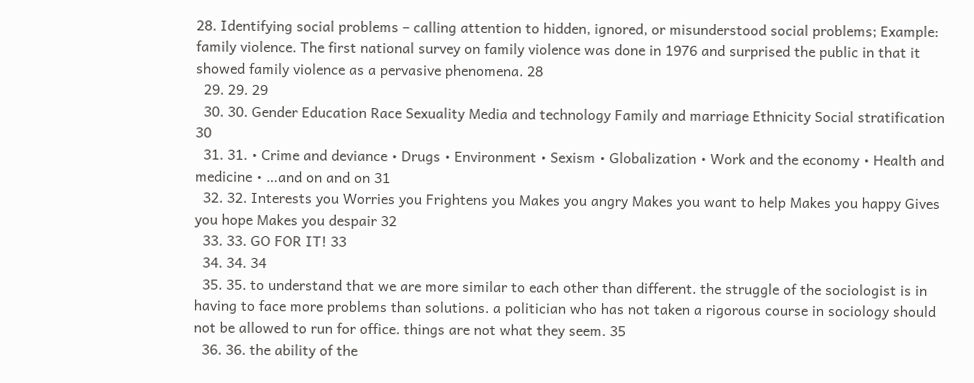28. Identifying social problems – calling attention to hidden, ignored, or misunderstood social problems; Example: family violence. The first national survey on family violence was done in 1976 and surprised the public in that it showed family violence as a pervasive phenomena. 28
  29. 29. 29
  30. 30. Gender Education Race Sexuality Media and technology Family and marriage Ethnicity Social stratification 30
  31. 31. • Crime and deviance • Drugs • Environment • Sexism • Globalization • Work and the economy • Health and medicine • …and on and on 31
  32. 32. Interests you Worries you Frightens you Makes you angry Makes you want to help Makes you happy Gives you hope Makes you despair 32
  33. 33. GO FOR IT! 33
  34. 34. 34
  35. 35. to understand that we are more similar to each other than different. the struggle of the sociologist is in having to face more problems than solutions. a politician who has not taken a rigorous course in sociology should not be allowed to run for office. things are not what they seem. 35
  36. 36. the ability of the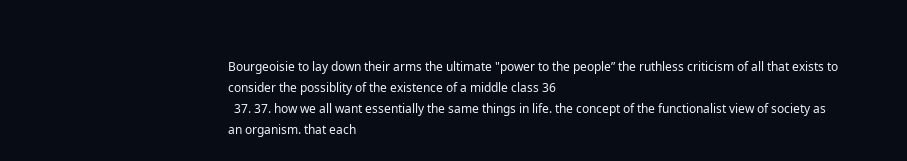Bourgeoisie to lay down their arms the ultimate "power to the people” the ruthless criticism of all that exists to consider the possiblity of the existence of a middle class 36
  37. 37. how we all want essentially the same things in life. the concept of the functionalist view of society as an organism. that each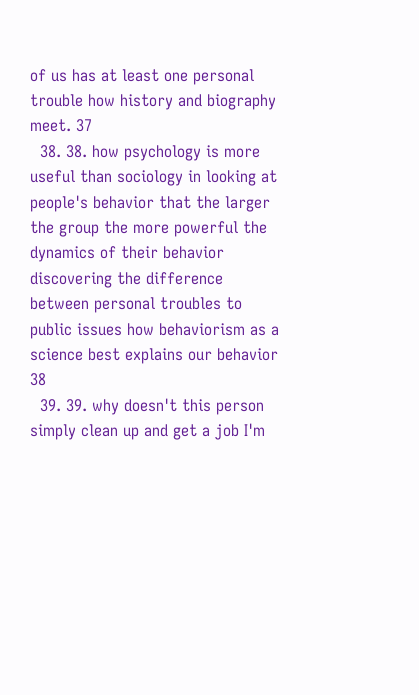of us has at least one personal trouble how history and biography meet. 37
  38. 38. how psychology is more useful than sociology in looking at people's behavior that the larger the group the more powerful the dynamics of their behavior discovering the difference between personal troubles to public issues how behaviorism as a science best explains our behavior 38
  39. 39. why doesn't this person simply clean up and get a job I'm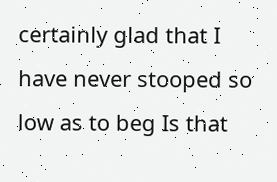certainly glad that I have never stooped so low as to beg Is that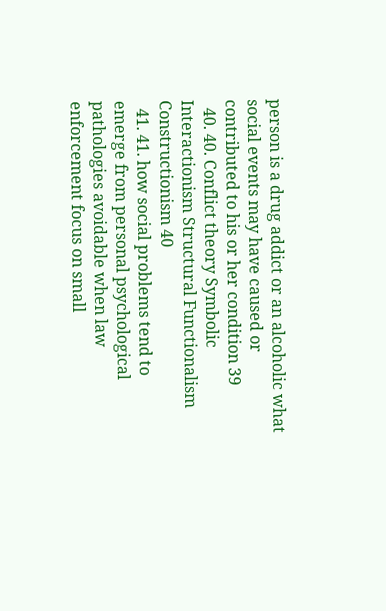person is a drug addict or an alcoholic what social events may have caused or contributed to his or her condition 39
  40. 40. Conflict theory Symbolic Interactionism Structural Functionalism Constructionism 40
  41. 41. how social problems tend to emerge from personal psychological pathologies avoidable when law enforcement focus on small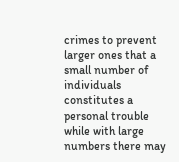crimes to prevent larger ones that a small number of individuals constitutes a personal trouble while with large numbers there may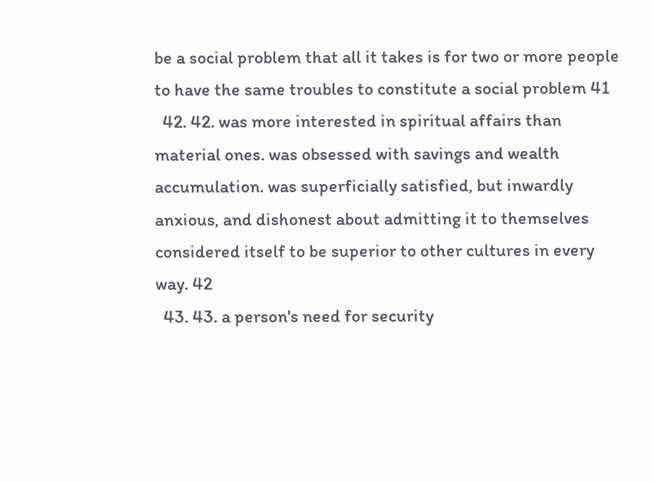be a social problem that all it takes is for two or more people to have the same troubles to constitute a social problem 41
  42. 42. was more interested in spiritual affairs than material ones. was obsessed with savings and wealth accumulation. was superficially satisfied, but inwardly anxious, and dishonest about admitting it to themselves considered itself to be superior to other cultures in every way. 42
  43. 43. a person's need for security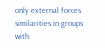only external forces similarities in groups with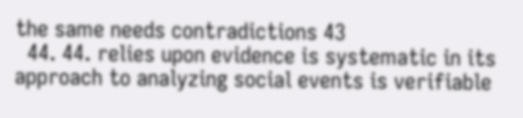the same needs contradictions 43
  44. 44. relies upon evidence is systematic in its approach to analyzing social events is verifiable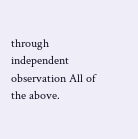through independent observation All of the above.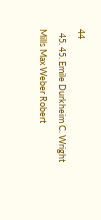44
  45. 45. Emile Durkheim C. Wright Mills Max Weber Robert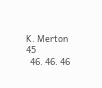K. Merton 45
  46. 46. 46